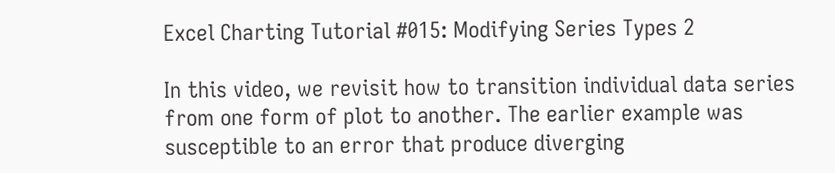Excel Charting Tutorial #015: Modifying Series Types 2

In this video, we revisit how to transition individual data series from one form of plot to another. The earlier example was susceptible to an error that produce diverging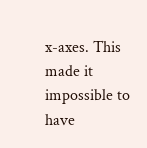x-axes. This made it impossible to have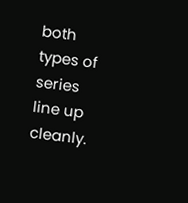both types of series line up cleanly.